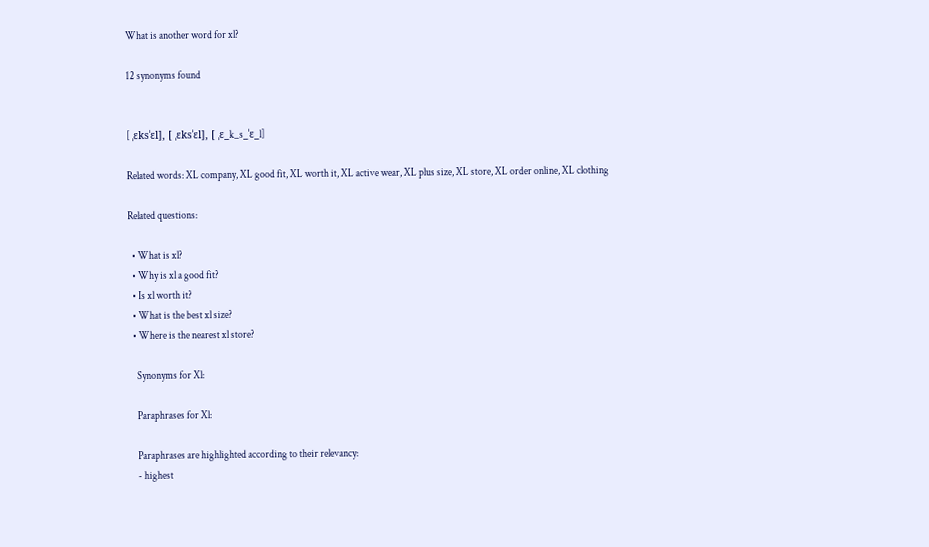What is another word for xl?

12 synonyms found


[ ˌɛksˈɛl], [ ˌɛksˈɛl], [ ˌɛ_k_s_ˈɛ_l]

Related words: XL company, XL good fit, XL worth it, XL active wear, XL plus size, XL store, XL order online, XL clothing

Related questions:

  • What is xl?
  • Why is xl a good fit?
  • Is xl worth it?
  • What is the best xl size?
  • Where is the nearest xl store?

    Synonyms for Xl:

    Paraphrases for Xl:

    Paraphrases are highlighted according to their relevancy:
    - highest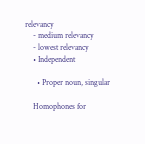relevancy
    - medium relevancy
    - lowest relevancy
    • Independent

      • Proper noun, singular

    Homophones for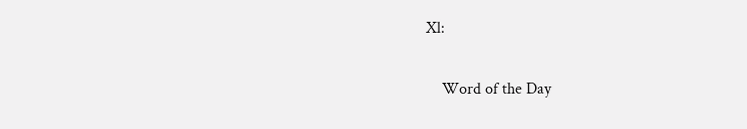Xl:

    Word of the Day